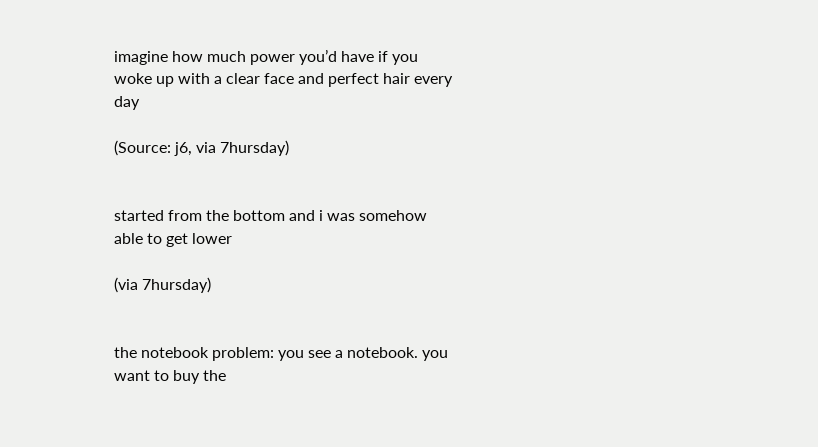imagine how much power you’d have if you woke up with a clear face and perfect hair every day

(Source: j6, via 7hursday)


started from the bottom and i was somehow able to get lower

(via 7hursday)


the notebook problem: you see a notebook. you want to buy the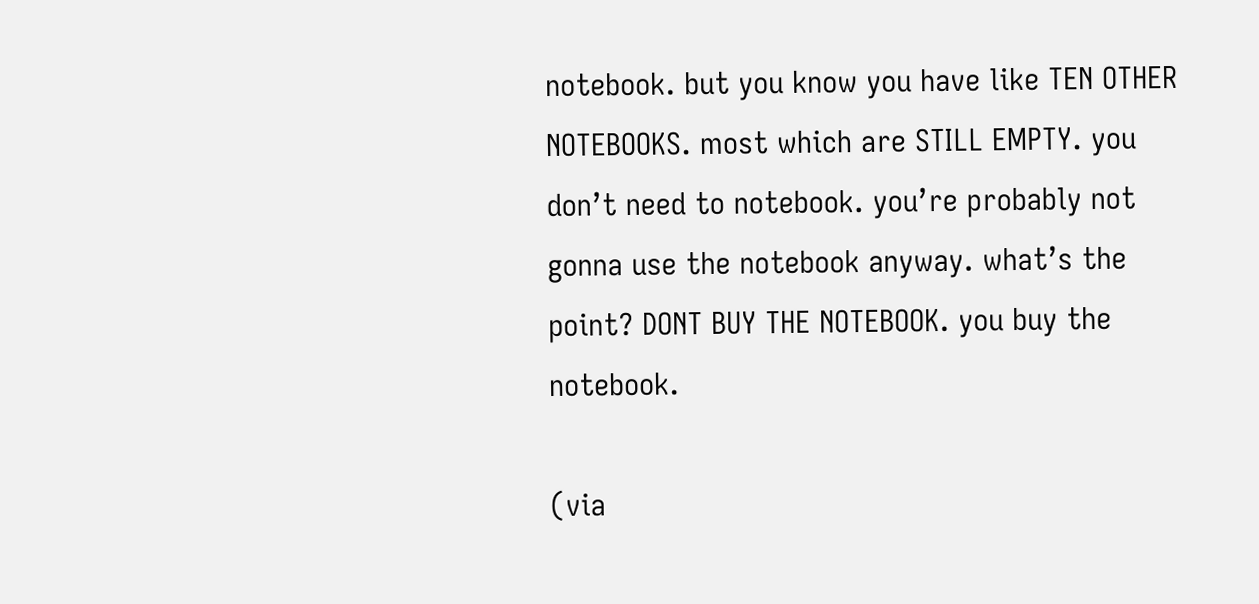notebook. but you know you have like TEN OTHER NOTEBOOKS. most which are STILL EMPTY. you don’t need to notebook. you’re probably not gonna use the notebook anyway. what’s the point? DONT BUY THE NOTEBOOK. you buy the notebook.

(via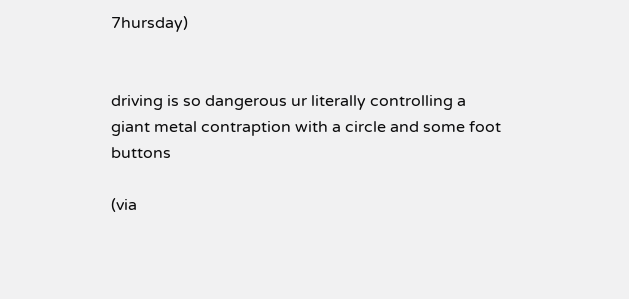7hursday)


driving is so dangerous ur literally controlling a giant metal contraption with a circle and some foot buttons

(via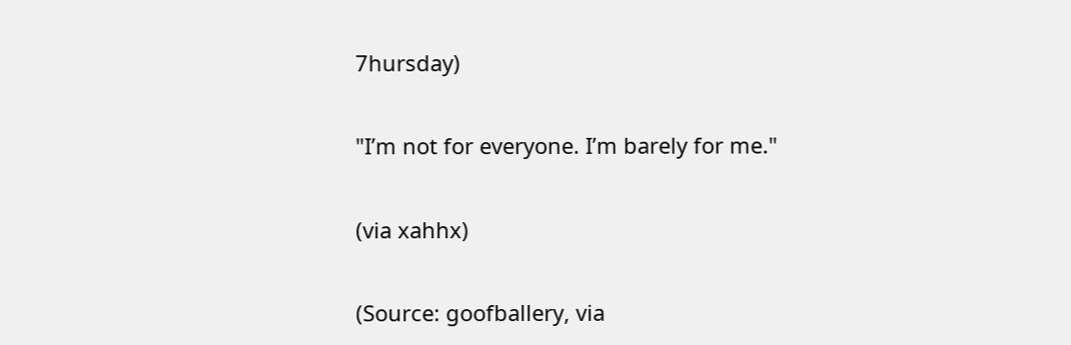7hursday)

"I’m not for everyone. I’m barely for me."

(via xahhx)

(Source: goofballery, via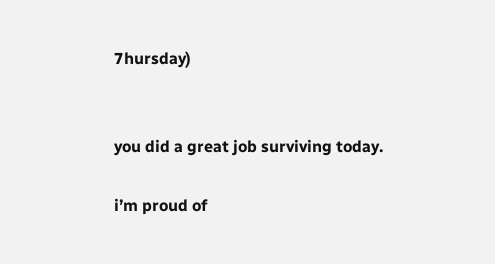7hursday)


you did a great job surviving today.

i’m proud of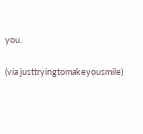you.

(via justtryingtomakeyousmile)